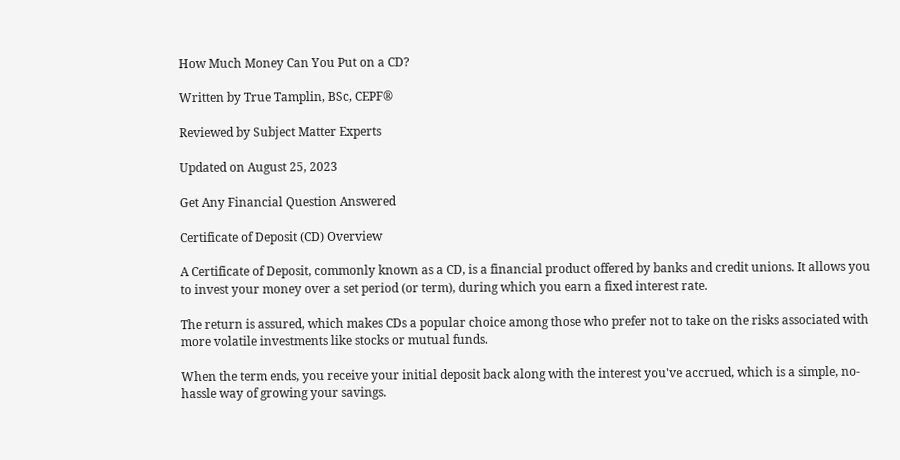How Much Money Can You Put on a CD?

Written by True Tamplin, BSc, CEPF®

Reviewed by Subject Matter Experts

Updated on August 25, 2023

Get Any Financial Question Answered

Certificate of Deposit (CD) Overview

A Certificate of Deposit, commonly known as a CD, is a financial product offered by banks and credit unions. It allows you to invest your money over a set period (or term), during which you earn a fixed interest rate.

The return is assured, which makes CDs a popular choice among those who prefer not to take on the risks associated with more volatile investments like stocks or mutual funds.

When the term ends, you receive your initial deposit back along with the interest you've accrued, which is a simple, no-hassle way of growing your savings.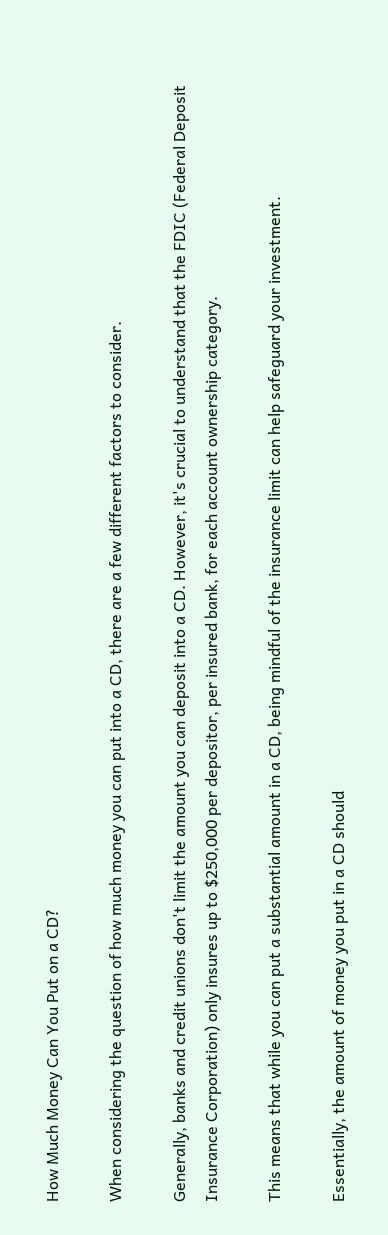How Much Money Can You Put on a CD?

When considering the question of how much money you can put into a CD, there are a few different factors to consider.

Generally, banks and credit unions don't limit the amount you can deposit into a CD. However, it's crucial to understand that the FDIC (Federal Deposit Insurance Corporation) only insures up to $250,000 per depositor, per insured bank, for each account ownership category.

This means that while you can put a substantial amount in a CD, being mindful of the insurance limit can help safeguard your investment.

Essentially, the amount of money you put in a CD should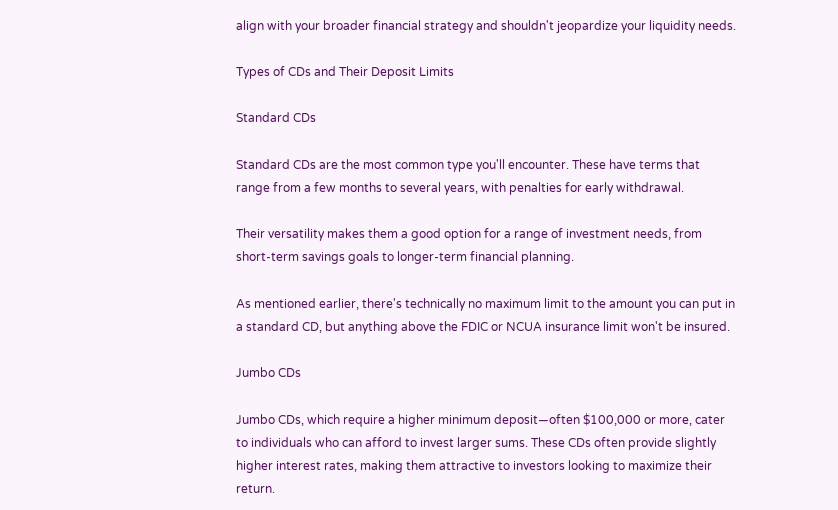align with your broader financial strategy and shouldn't jeopardize your liquidity needs.

Types of CDs and Their Deposit Limits

Standard CDs

Standard CDs are the most common type you'll encounter. These have terms that range from a few months to several years, with penalties for early withdrawal.

Their versatility makes them a good option for a range of investment needs, from short-term savings goals to longer-term financial planning.

As mentioned earlier, there's technically no maximum limit to the amount you can put in a standard CD, but anything above the FDIC or NCUA insurance limit won't be insured.

Jumbo CDs

Jumbo CDs, which require a higher minimum deposit—often $100,000 or more, cater to individuals who can afford to invest larger sums. These CDs often provide slightly higher interest rates, making them attractive to investors looking to maximize their return.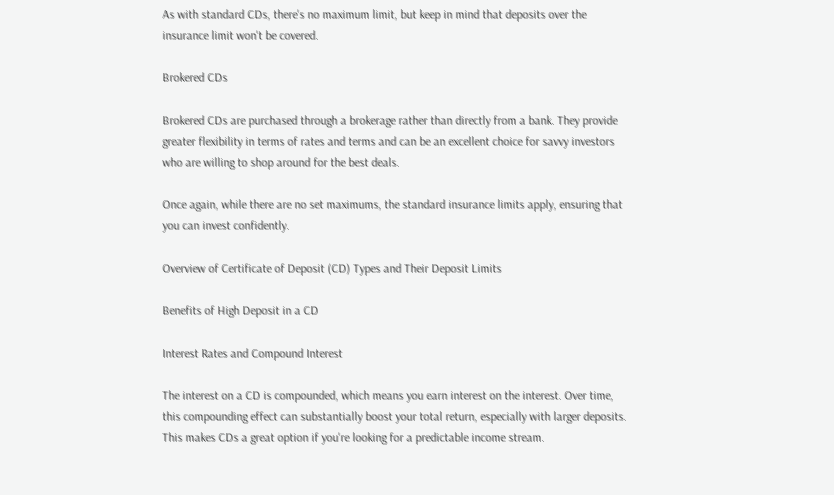As with standard CDs, there's no maximum limit, but keep in mind that deposits over the insurance limit won't be covered.

Brokered CDs

Brokered CDs are purchased through a brokerage rather than directly from a bank. They provide greater flexibility in terms of rates and terms and can be an excellent choice for savvy investors who are willing to shop around for the best deals.

Once again, while there are no set maximums, the standard insurance limits apply, ensuring that you can invest confidently.

Overview of Certificate of Deposit (CD) Types and Their Deposit Limits

Benefits of High Deposit in a CD

Interest Rates and Compound Interest

The interest on a CD is compounded, which means you earn interest on the interest. Over time, this compounding effect can substantially boost your total return, especially with larger deposits. This makes CDs a great option if you're looking for a predictable income stream.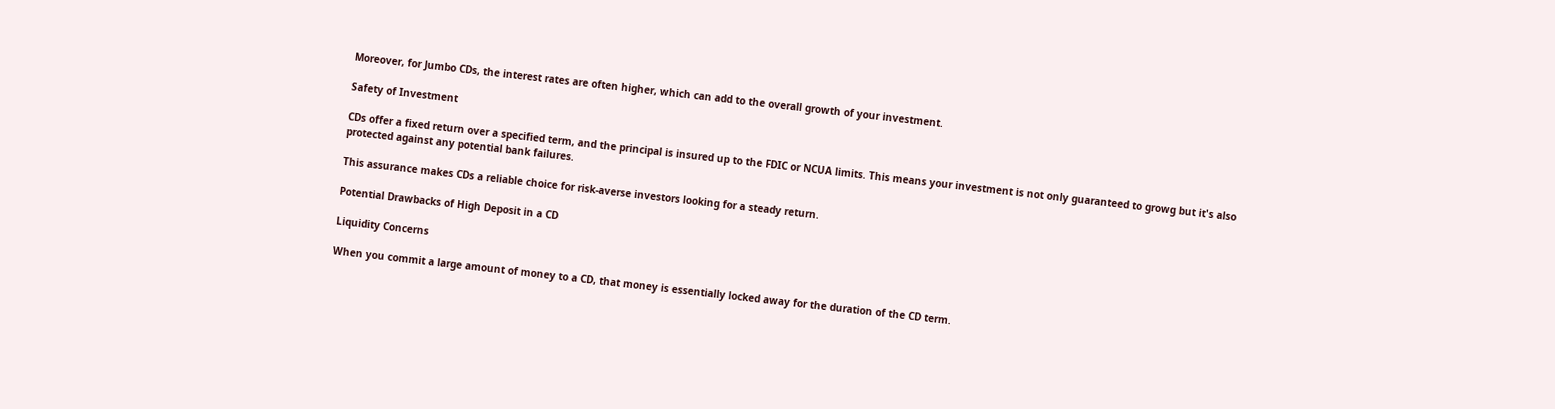Moreover, for Jumbo CDs, the interest rates are often higher, which can add to the overall growth of your investment.

Safety of Investment

CDs offer a fixed return over a specified term, and the principal is insured up to the FDIC or NCUA limits. This means your investment is not only guaranteed to growg but it's also protected against any potential bank failures.

This assurance makes CDs a reliable choice for risk-averse investors looking for a steady return.

Potential Drawbacks of High Deposit in a CD

Liquidity Concerns

When you commit a large amount of money to a CD, that money is essentially locked away for the duration of the CD term.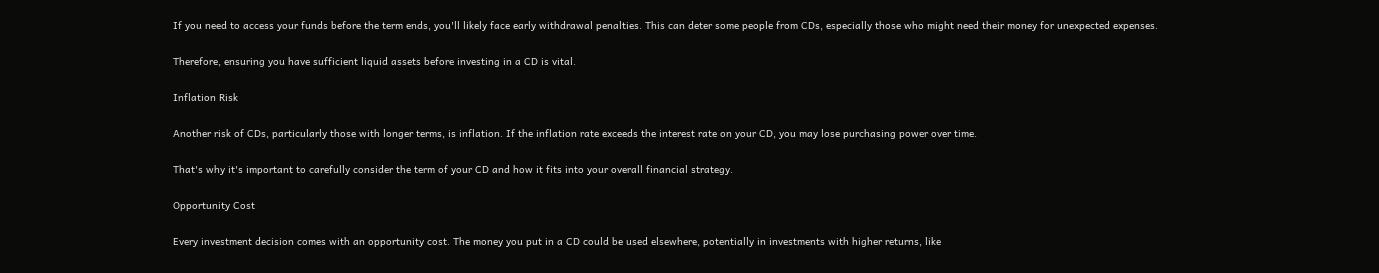If you need to access your funds before the term ends, you'll likely face early withdrawal penalties. This can deter some people from CDs, especially those who might need their money for unexpected expenses.

Therefore, ensuring you have sufficient liquid assets before investing in a CD is vital.

Inflation Risk

Another risk of CDs, particularly those with longer terms, is inflation. If the inflation rate exceeds the interest rate on your CD, you may lose purchasing power over time.

That's why it's important to carefully consider the term of your CD and how it fits into your overall financial strategy.

Opportunity Cost

Every investment decision comes with an opportunity cost. The money you put in a CD could be used elsewhere, potentially in investments with higher returns, like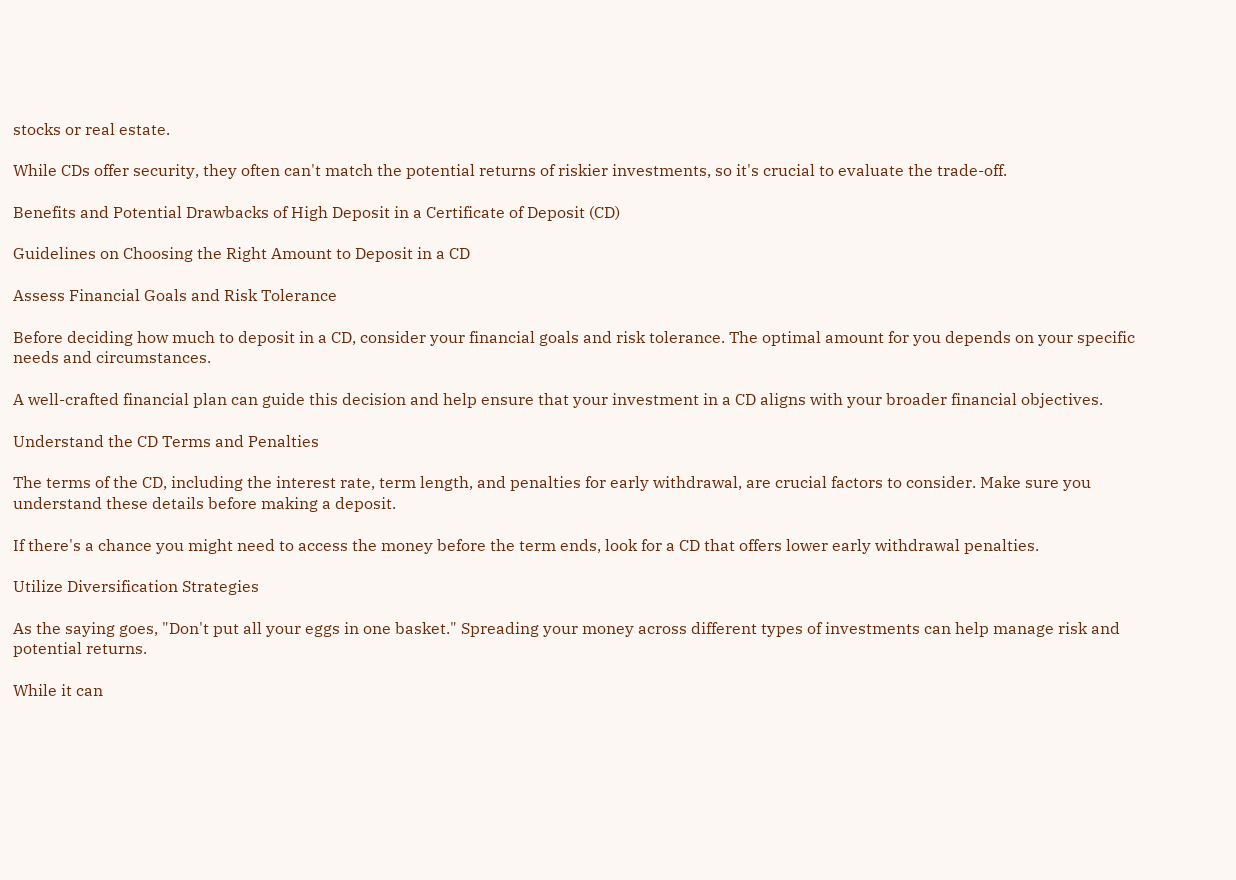stocks or real estate.

While CDs offer security, they often can't match the potential returns of riskier investments, so it's crucial to evaluate the trade-off.

Benefits and Potential Drawbacks of High Deposit in a Certificate of Deposit (CD)

Guidelines on Choosing the Right Amount to Deposit in a CD

Assess Financial Goals and Risk Tolerance

Before deciding how much to deposit in a CD, consider your financial goals and risk tolerance. The optimal amount for you depends on your specific needs and circumstances.

A well-crafted financial plan can guide this decision and help ensure that your investment in a CD aligns with your broader financial objectives.

Understand the CD Terms and Penalties

The terms of the CD, including the interest rate, term length, and penalties for early withdrawal, are crucial factors to consider. Make sure you understand these details before making a deposit.

If there's a chance you might need to access the money before the term ends, look for a CD that offers lower early withdrawal penalties.

Utilize Diversification Strategies

As the saying goes, "Don't put all your eggs in one basket." Spreading your money across different types of investments can help manage risk and potential returns.

While it can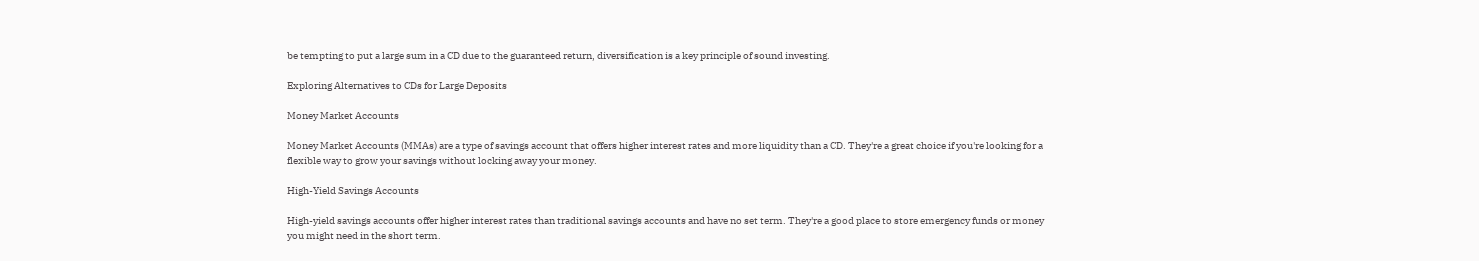be tempting to put a large sum in a CD due to the guaranteed return, diversification is a key principle of sound investing.

Exploring Alternatives to CDs for Large Deposits

Money Market Accounts

Money Market Accounts (MMAs) are a type of savings account that offers higher interest rates and more liquidity than a CD. They're a great choice if you're looking for a flexible way to grow your savings without locking away your money.

High-Yield Savings Accounts

High-yield savings accounts offer higher interest rates than traditional savings accounts and have no set term. They're a good place to store emergency funds or money you might need in the short term.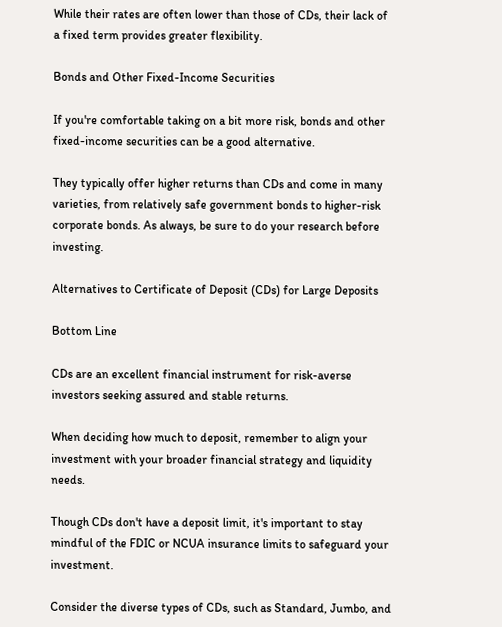While their rates are often lower than those of CDs, their lack of a fixed term provides greater flexibility.

Bonds and Other Fixed-Income Securities

If you're comfortable taking on a bit more risk, bonds and other fixed-income securities can be a good alternative.

They typically offer higher returns than CDs and come in many varieties, from relatively safe government bonds to higher-risk corporate bonds. As always, be sure to do your research before investing.

Alternatives to Certificate of Deposit (CDs) for Large Deposits

Bottom Line

CDs are an excellent financial instrument for risk-averse investors seeking assured and stable returns.

When deciding how much to deposit, remember to align your investment with your broader financial strategy and liquidity needs.

Though CDs don't have a deposit limit, it's important to stay mindful of the FDIC or NCUA insurance limits to safeguard your investment.

Consider the diverse types of CDs, such as Standard, Jumbo, and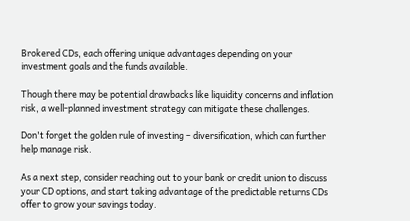Brokered CDs, each offering unique advantages depending on your investment goals and the funds available.

Though there may be potential drawbacks like liquidity concerns and inflation risk, a well-planned investment strategy can mitigate these challenges.

Don't forget the golden rule of investing – diversification, which can further help manage risk.

As a next step, consider reaching out to your bank or credit union to discuss your CD options, and start taking advantage of the predictable returns CDs offer to grow your savings today.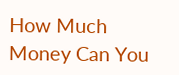How Much Money Can You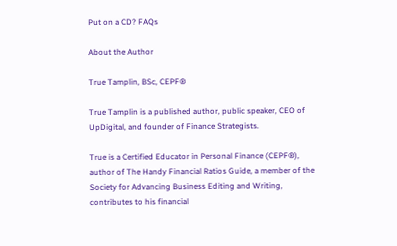Put on a CD? FAQs

About the Author

True Tamplin, BSc, CEPF®

True Tamplin is a published author, public speaker, CEO of UpDigital, and founder of Finance Strategists.

True is a Certified Educator in Personal Finance (CEPF®), author of The Handy Financial Ratios Guide, a member of the Society for Advancing Business Editing and Writing, contributes to his financial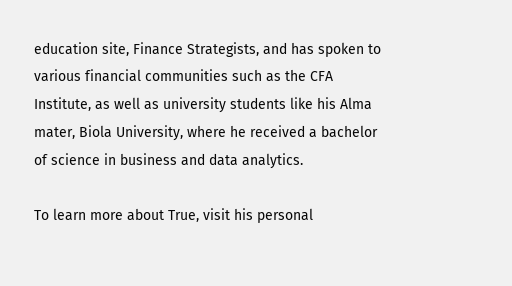education site, Finance Strategists, and has spoken to various financial communities such as the CFA Institute, as well as university students like his Alma mater, Biola University, where he received a bachelor of science in business and data analytics.

To learn more about True, visit his personal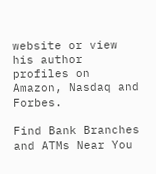website or view his author profiles on Amazon, Nasdaq and Forbes.

Find Bank Branches and ATMs Near You